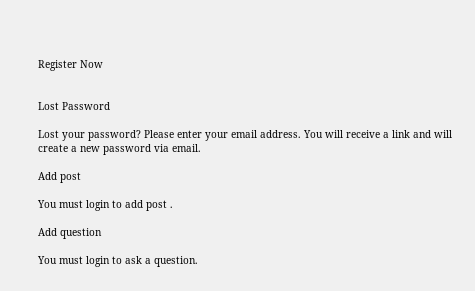Register Now


Lost Password

Lost your password? Please enter your email address. You will receive a link and will create a new password via email.

Add post

You must login to add post .

Add question

You must login to ask a question.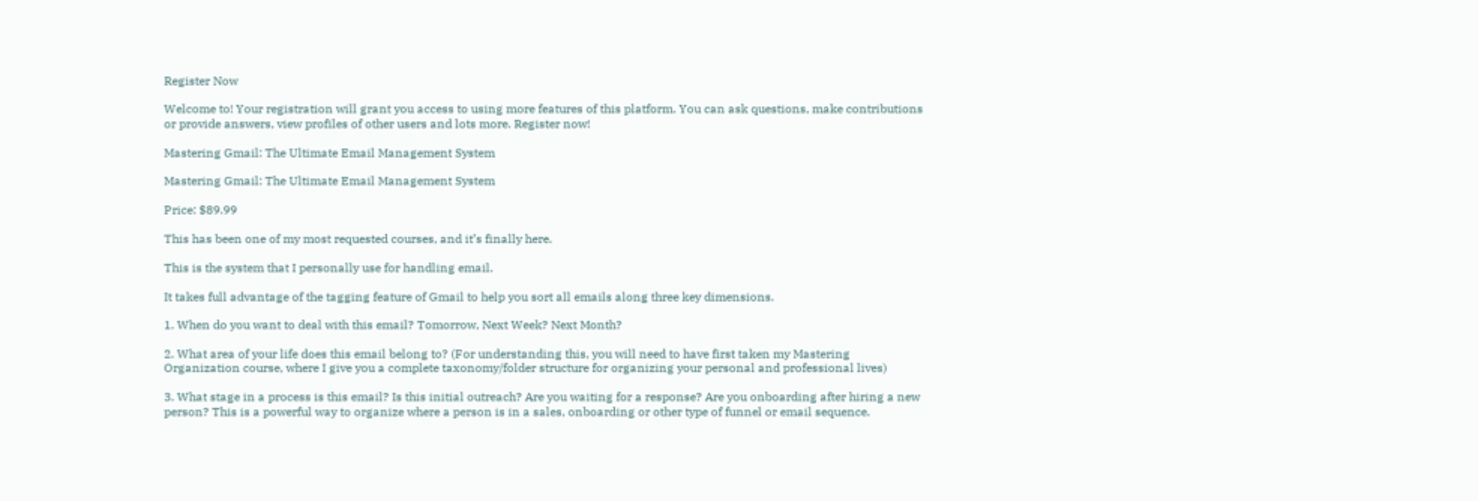Register Now

Welcome to! Your registration will grant you access to using more features of this platform. You can ask questions, make contributions or provide answers, view profiles of other users and lots more. Register now!

Mastering Gmail: The Ultimate Email Management System

Mastering Gmail: The Ultimate Email Management System

Price: $89.99

This has been one of my most requested courses, and it’s finally here.

This is the system that I personally use for handling email.

It takes full advantage of the tagging feature of Gmail to help you sort all emails along three key dimensions.

1. When do you want to deal with this email? Tomorrow, Next Week? Next Month?

2. What area of your life does this email belong to? (For understanding this, you will need to have first taken my Mastering Organization course, where I give you a complete taxonomy/folder structure for organizing your personal and professional lives)

3. What stage in a process is this email? Is this initial outreach? Are you waiting for a response? Are you onboarding after hiring a new person? This is a powerful way to organize where a person is in a sales, onboarding or other type of funnel or email sequence.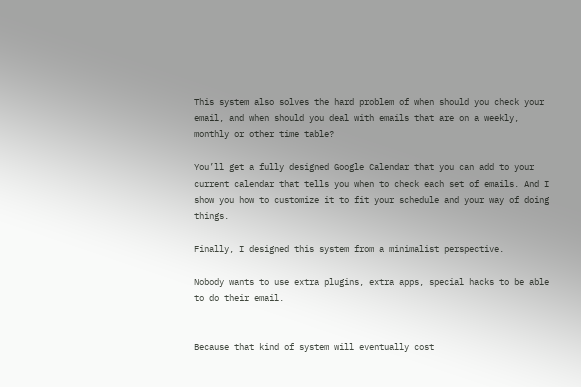This system also solves the hard problem of when should you check your email, and when should you deal with emails that are on a weekly, monthly or other time table?

You’ll get a fully designed Google Calendar that you can add to your current calendar that tells you when to check each set of emails. And I show you how to customize it to fit your schedule and your way of doing things.

Finally, I designed this system from a minimalist perspective.

Nobody wants to use extra plugins, extra apps, special hacks to be able to do their email.


Because that kind of system will eventually cost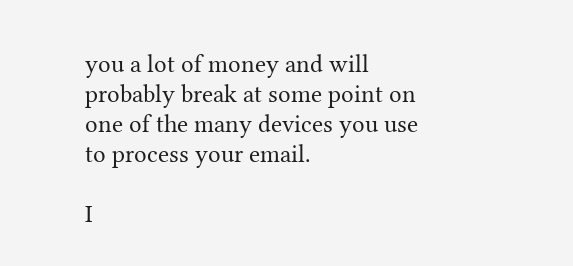you a lot of money and will probably break at some point on one of the many devices you use to process your email.

I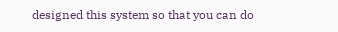designed this system so that you can do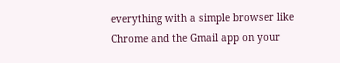everything with a simple browser like Chrome and the Gmail app on your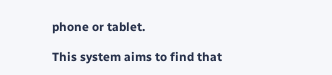phone or tablet.

This system aims to find that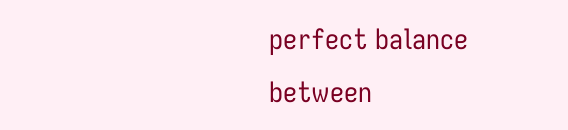perfect balance between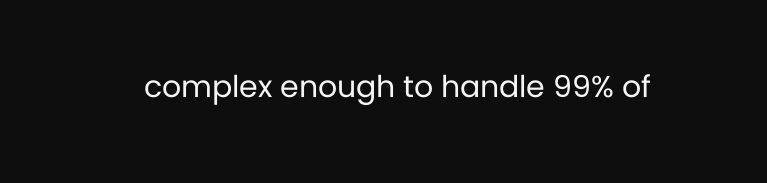complex enough to handle 99% of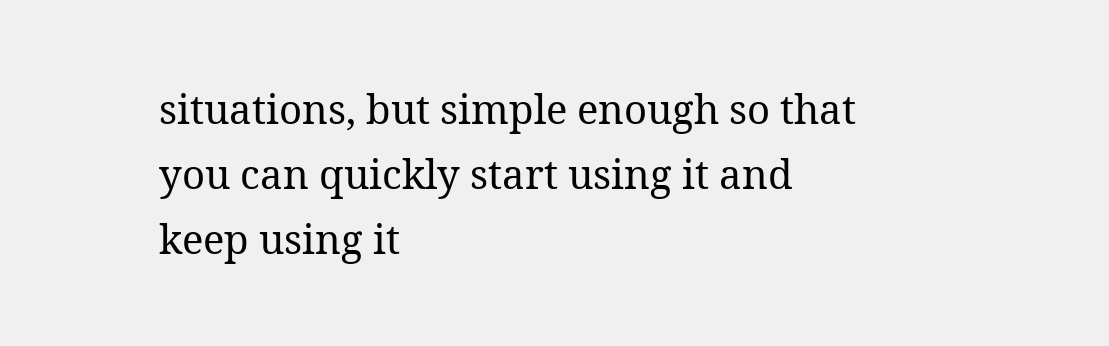situations, but simple enough so that you can quickly start using it and keep using it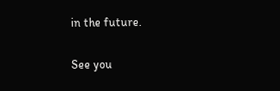in the future.

See you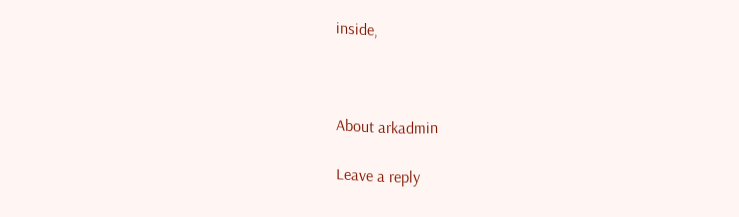inside,



About arkadmin

Leave a reply